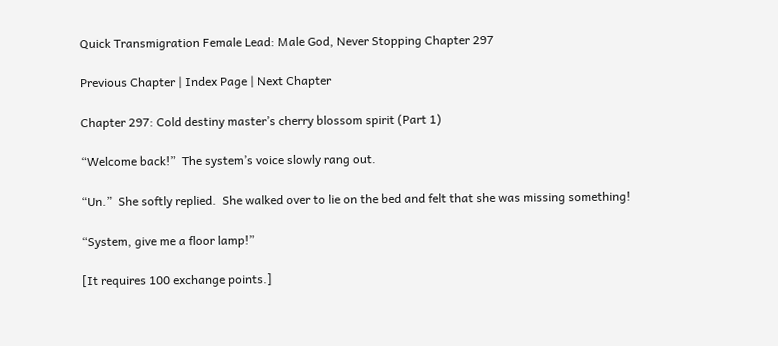Quick Transmigration Female Lead: Male God, Never Stopping Chapter 297

Previous Chapter | Index Page | Next Chapter

Chapter 297: Cold destiny master’s cherry blossom spirit (Part 1)

“Welcome back!”  The system’s voice slowly rang out.

“Un.”  She softly replied.  She walked over to lie on the bed and felt that she was missing something!

“System, give me a floor lamp!”

[It requires 100 exchange points.]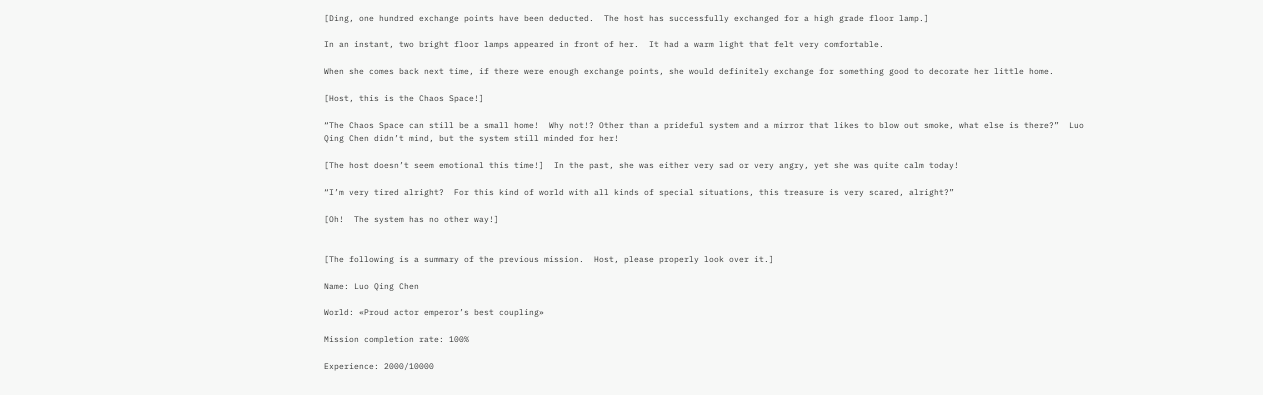[Ding, one hundred exchange points have been deducted.  The host has successfully exchanged for a high grade floor lamp.]

In an instant, two bright floor lamps appeared in front of her.  It had a warm light that felt very comfortable.

When she comes back next time, if there were enough exchange points, she would definitely exchange for something good to decorate her little home.

[Host, this is the Chaos Space!]

“The Chaos Space can still be a small home!  Why not!? Other than a prideful system and a mirror that likes to blow out smoke, what else is there?”  Luo Qing Chen didn’t mind, but the system still minded for her!

[The host doesn’t seem emotional this time!]  In the past, she was either very sad or very angry, yet she was quite calm today!

“I’m very tired alright?  For this kind of world with all kinds of special situations, this treasure is very scared, alright?”

[Oh!  The system has no other way!]


[The following is a summary of the previous mission.  Host, please properly look over it.]

Name: Luo Qing Chen

World: «Proud actor emperor’s best coupling»

Mission completion rate: 100%

Experience: 2000/10000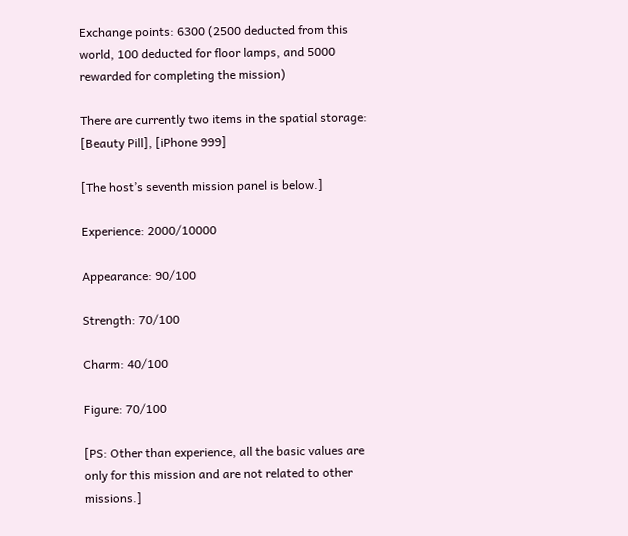Exchange points: 6300 (2500 deducted from this world, 100 deducted for floor lamps, and 5000 rewarded for completing the mission)

There are currently two items in the spatial storage: [Beauty Pill], [iPhone 999]

[The host’s seventh mission panel is below.]

Experience: 2000/10000

Appearance: 90/100

Strength: 70/100

Charm: 40/100

Figure: 70/100

[PS: Other than experience, all the basic values are only for this mission and are not related to other missions.]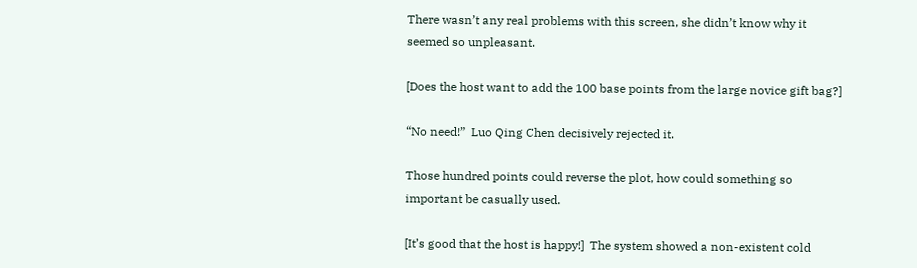There wasn’t any real problems with this screen, she didn’t know why it seemed so unpleasant.

[Does the host want to add the 100 base points from the large novice gift bag?]

“No need!”  Luo Qing Chen decisively rejected it.

Those hundred points could reverse the plot, how could something so important be casually used.

[It’s good that the host is happy!]  The system showed a non-existent cold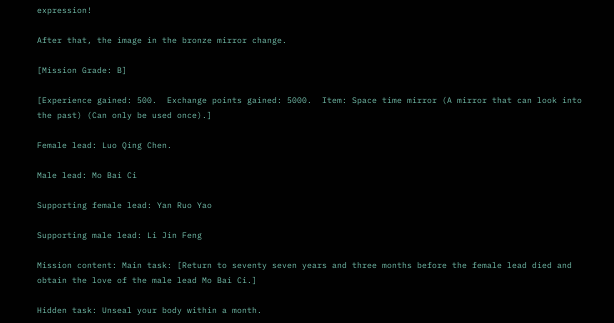expression!

After that, the image in the bronze mirror change.

[Mission Grade: B]

[Experience gained: 500.  Exchange points gained: 5000.  Item: Space time mirror (A mirror that can look into the past) (Can only be used once).]

Female lead: Luo Qing Chen.

Male lead: Mo Bai Ci

Supporting female lead: Yan Ruo Yao

Supporting male lead: Li Jin Feng

Mission content: Main task: [Return to seventy seven years and three months before the female lead died and obtain the love of the male lead Mo Bai Ci.]

Hidden task: Unseal your body within a month.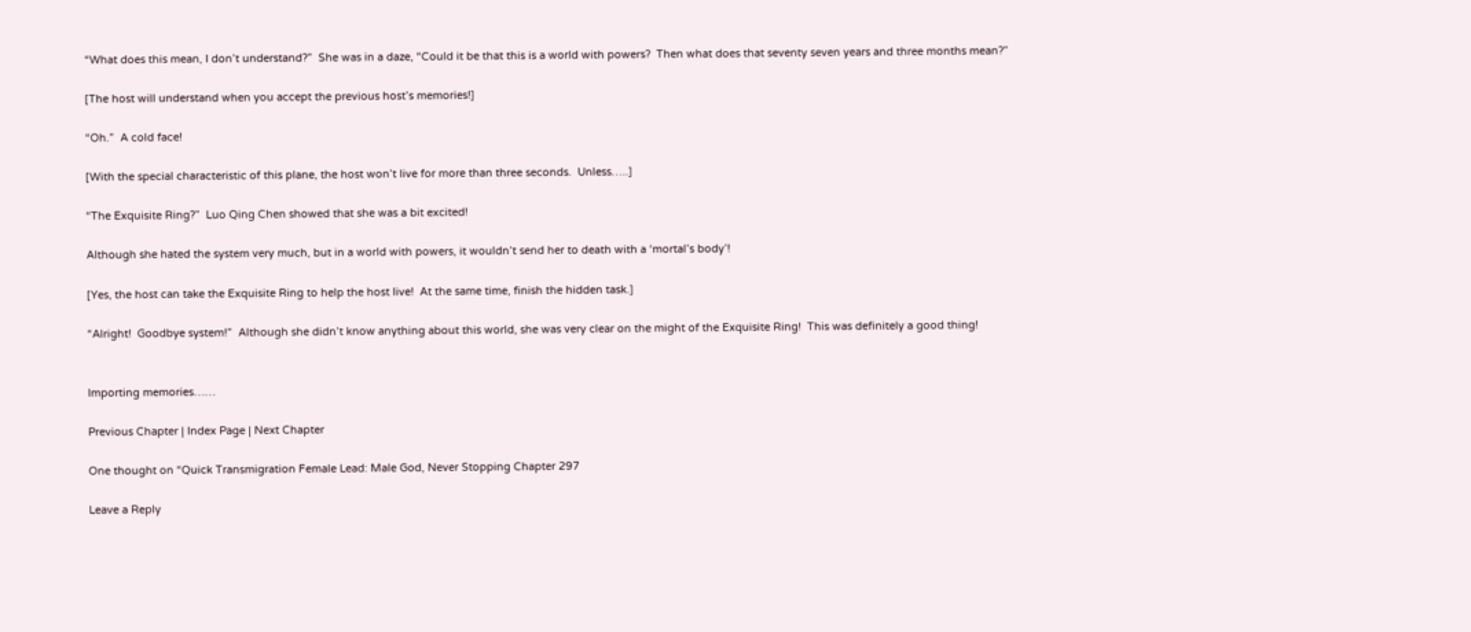“What does this mean, I don’t understand?”  She was in a daze, “Could it be that this is a world with powers?  Then what does that seventy seven years and three months mean?”

[The host will understand when you accept the previous host’s memories!]

“Oh.”  A cold face!

[With the special characteristic of this plane, the host won’t live for more than three seconds.  Unless…..]

“The Exquisite Ring?”  Luo Qing Chen showed that she was a bit excited!

Although she hated the system very much, but in a world with powers, it wouldn’t send her to death with a ‘mortal’s body’!

[Yes, the host can take the Exquisite Ring to help the host live!  At the same time, finish the hidden task.]

“Alright!  Goodbye system!”  Although she didn’t know anything about this world, she was very clear on the might of the Exquisite Ring!  This was definitely a good thing!


Importing memories……

Previous Chapter | Index Page | Next Chapter

One thought on “Quick Transmigration Female Lead: Male God, Never Stopping Chapter 297

Leave a Reply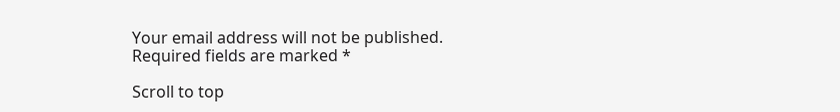Your email address will not be published. Required fields are marked *

Scroll to top